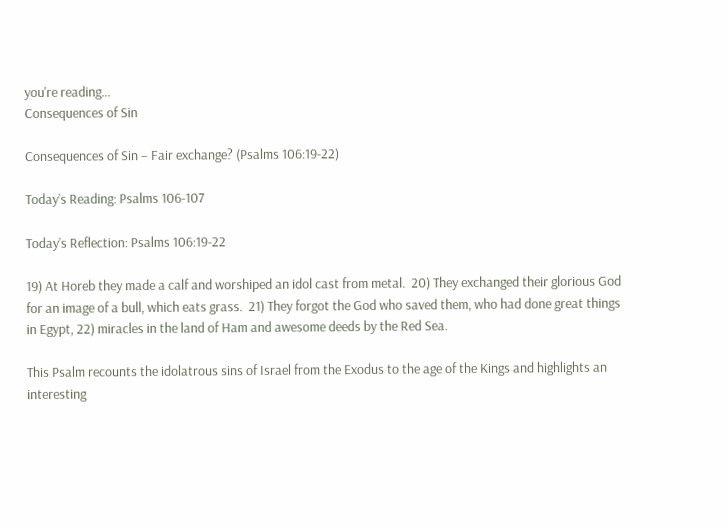you're reading...
Consequences of Sin

Consequences of Sin – Fair exchange? (Psalms 106:19-22)

Today’s Reading: Psalms 106-107

Today’s Reflection: Psalms 106:19-22

19) At Horeb they made a calf and worshiped an idol cast from metal.  20) They exchanged their glorious God for an image of a bull, which eats grass.  21) They forgot the God who saved them, who had done great things in Egypt, 22) miracles in the land of Ham and awesome deeds by the Red Sea.

This Psalm recounts the idolatrous sins of Israel from the Exodus to the age of the Kings and highlights an interesting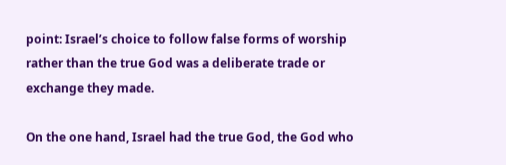point: Israel’s choice to follow false forms of worship rather than the true God was a deliberate trade or exchange they made.

On the one hand, Israel had the true God, the God who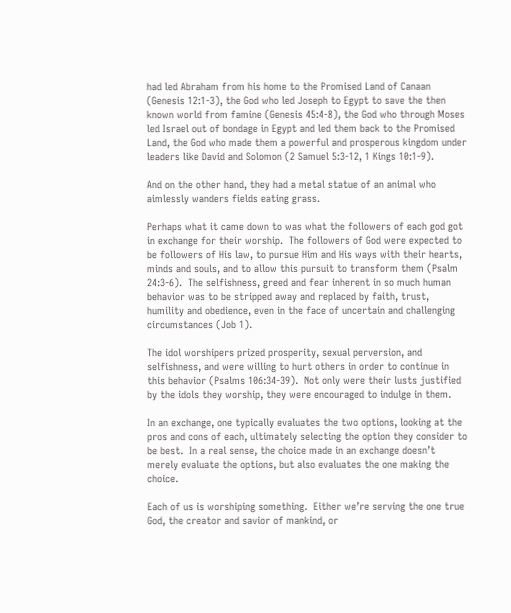had led Abraham from his home to the Promised Land of Canaan (Genesis 12:1-3), the God who led Joseph to Egypt to save the then known world from famine (Genesis 45:4-8), the God who through Moses led Israel out of bondage in Egypt and led them back to the Promised Land, the God who made them a powerful and prosperous kingdom under leaders like David and Solomon (2 Samuel 5:3-12, 1 Kings 10:1-9).

And on the other hand, they had a metal statue of an animal who aimlessly wanders fields eating grass.

Perhaps what it came down to was what the followers of each god got in exchange for their worship.  The followers of God were expected to be followers of His law, to pursue Him and His ways with their hearts, minds and souls, and to allow this pursuit to transform them (Psalm 24:3-6).  The selfishness, greed and fear inherent in so much human behavior was to be stripped away and replaced by faith, trust, humility and obedience, even in the face of uncertain and challenging circumstances (Job 1).

The idol worshipers prized prosperity, sexual perversion, and selfishness, and were willing to hurt others in order to continue in this behavior (Psalms 106:34-39).  Not only were their lusts justified by the idols they worship, they were encouraged to indulge in them.

In an exchange, one typically evaluates the two options, looking at the pros and cons of each, ultimately selecting the option they consider to be best.  In a real sense, the choice made in an exchange doesn’t merely evaluate the options, but also evaluates the one making the choice.

Each of us is worshiping something.  Either we’re serving the one true God, the creator and savior of mankind, or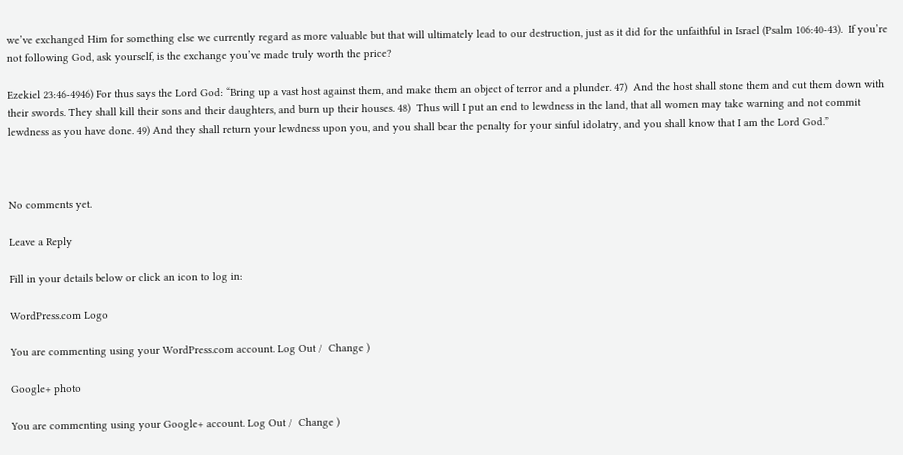we’ve exchanged Him for something else we currently regard as more valuable but that will ultimately lead to our destruction, just as it did for the unfaithful in Israel (Psalm 106:40-43).  If you’re not following God, ask yourself, is the exchange you’ve made truly worth the price?

Ezekiel 23:46-4946) For thus says the Lord God: “Bring up a vast host against them, and make them an object of terror and a plunder. 47)  And the host shall stone them and cut them down with their swords. They shall kill their sons and their daughters, and burn up their houses. 48)  Thus will I put an end to lewdness in the land, that all women may take warning and not commit lewdness as you have done. 49) And they shall return your lewdness upon you, and you shall bear the penalty for your sinful idolatry, and you shall know that I am the Lord God.”



No comments yet.

Leave a Reply

Fill in your details below or click an icon to log in:

WordPress.com Logo

You are commenting using your WordPress.com account. Log Out /  Change )

Google+ photo

You are commenting using your Google+ account. Log Out /  Change )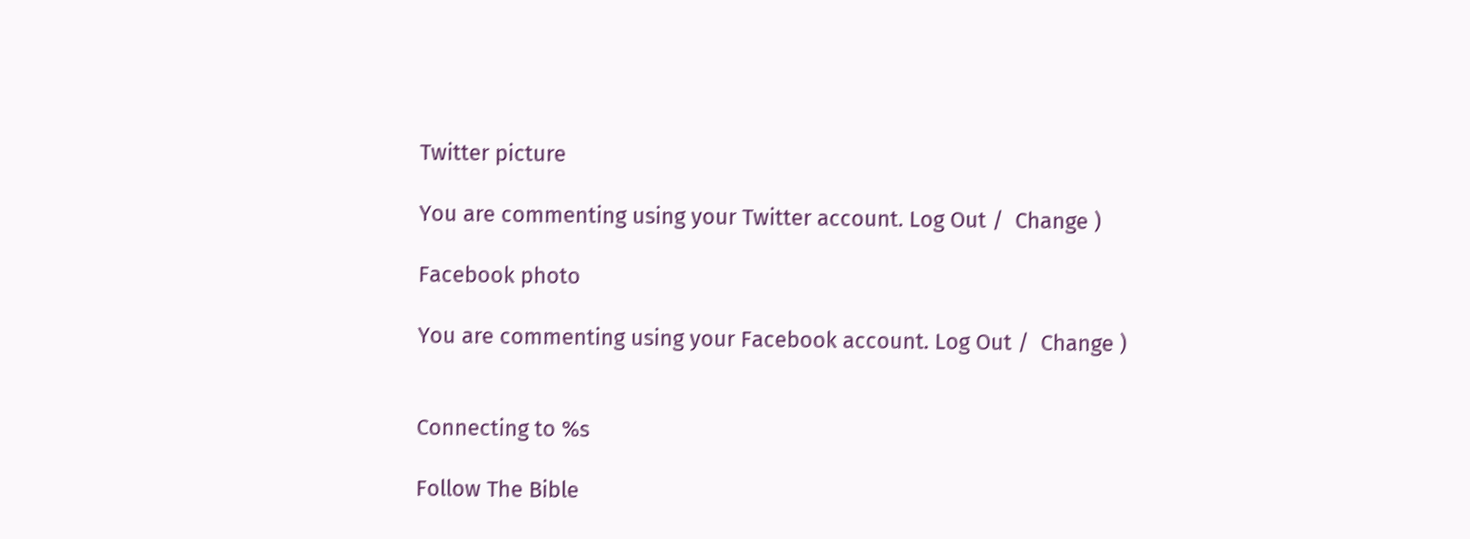Twitter picture

You are commenting using your Twitter account. Log Out /  Change )

Facebook photo

You are commenting using your Facebook account. Log Out /  Change )


Connecting to %s

Follow The Bible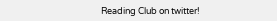Reading Club on twitter!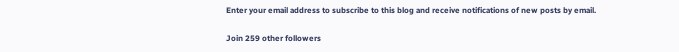Enter your email address to subscribe to this blog and receive notifications of new posts by email.

Join 259 other followers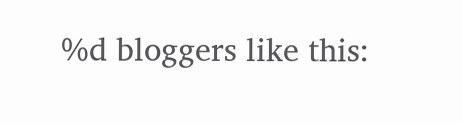%d bloggers like this: